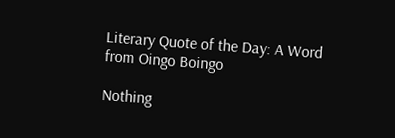Literary Quote of the Day: A Word from Oingo Boingo

Nothing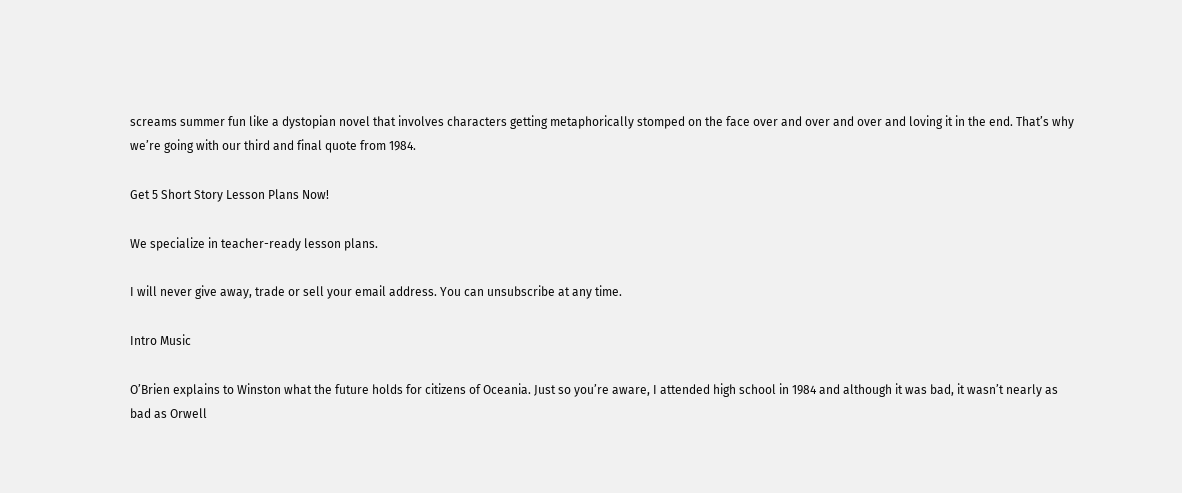screams summer fun like a dystopian novel that involves characters getting metaphorically stomped on the face over and over and over and loving it in the end. That’s why we’re going with our third and final quote from 1984.

Get 5 Short Story Lesson Plans Now!

We specialize in teacher-ready lesson plans.

I will never give away, trade or sell your email address. You can unsubscribe at any time.

Intro Music

O’Brien explains to Winston what the future holds for citizens of Oceania. Just so you’re aware, I attended high school in 1984 and although it was bad, it wasn’t nearly as bad as Orwell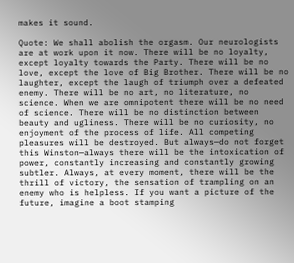makes it sound.

Quote: We shall abolish the orgasm. Our neurologists are at work upon it now. There will be no loyalty, except loyalty towards the Party. There will be no love, except the love of Big Brother. There will be no laughter, except the laugh of triumph over a defeated enemy. There will be no art, no literature, no science. When we are omnipotent there will be no need of science. There will be no distinction between beauty and ugliness. There will be no curiosity, no enjoyment of the process of life. All competing pleasures will be destroyed. But always—do not forget this Winston—always there will be the intoxication of power, constantly increasing and constantly growing subtler. Always, at every moment, there will be the thrill of victory, the sensation of trampling on an enemy who is helpless. If you want a picture of the future, imagine a boot stamping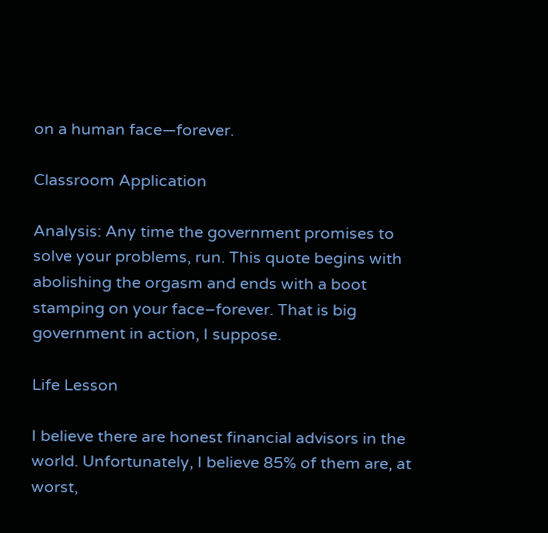on a human face—forever.

Classroom Application

Analysis: Any time the government promises to solve your problems, run. This quote begins with abolishing the orgasm and ends with a boot stamping on your face–forever. That is big government in action, I suppose.

Life Lesson

I believe there are honest financial advisors in the world. Unfortunately, I believe 85% of them are, at worst,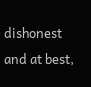dishonest and at best,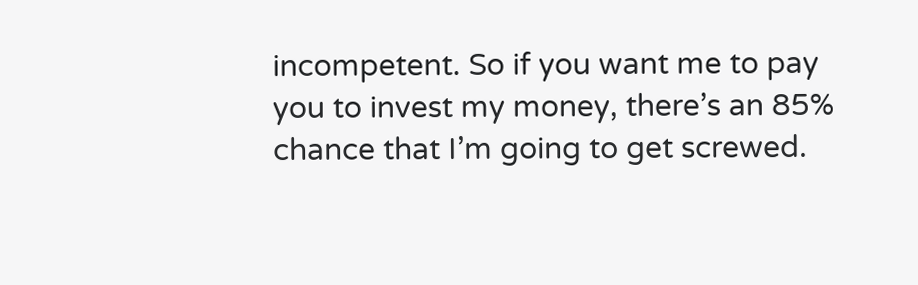incompetent. So if you want me to pay you to invest my money, there’s an 85% chance that I’m going to get screwed.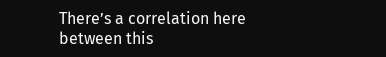There’s a correlation here between this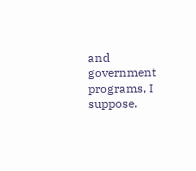and government programs, I suppose.